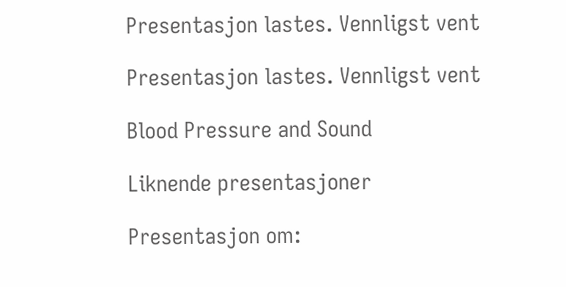Presentasjon lastes. Vennligst vent

Presentasjon lastes. Vennligst vent

Blood Pressure and Sound

Liknende presentasjoner

Presentasjon om: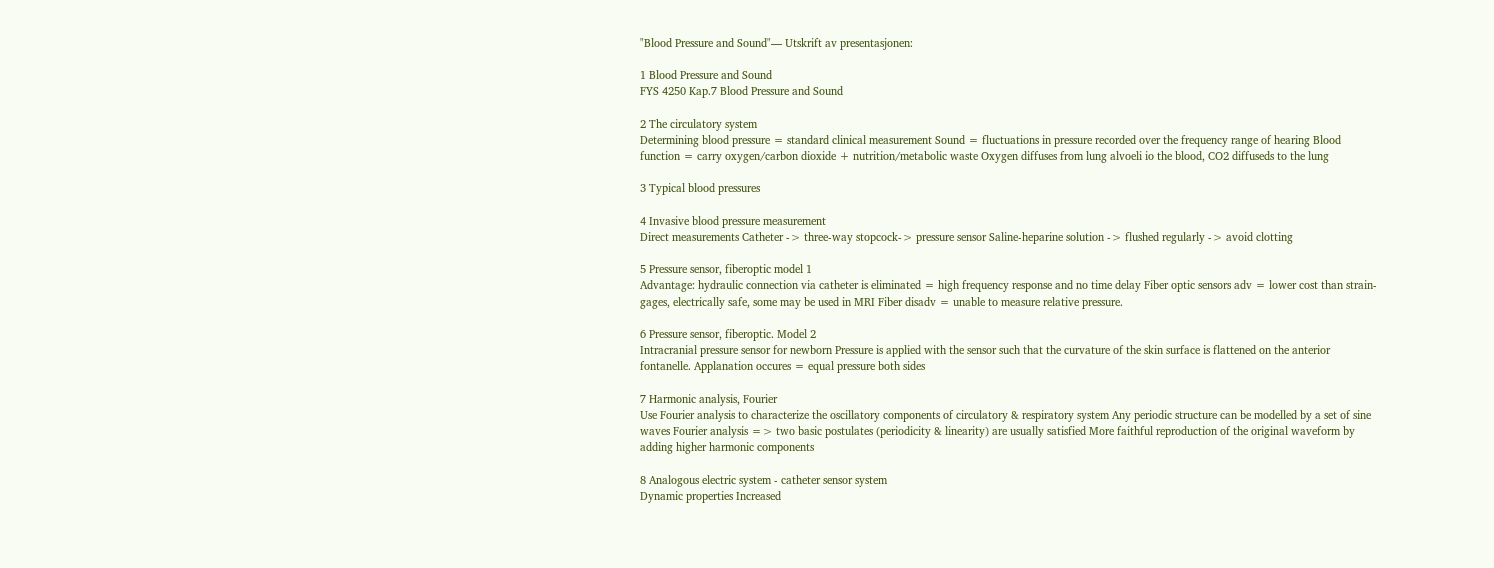"Blood Pressure and Sound"— Utskrift av presentasjonen:

1 Blood Pressure and Sound
FYS 4250 Kap.7 Blood Pressure and Sound

2 The circulatory system
Determining blood pressure = standard clinical measurement Sound = fluctuations in pressure recorded over the frequency range of hearing Blood function = carry oxygen/carbon dioxide + nutrition/metabolic waste Oxygen diffuses from lung alvoeli io the blood, CO2 diffuseds to the lung

3 Typical blood pressures

4 Invasive blood pressure measurement
Direct measurements Catheter -> three-way stopcock-> pressure sensor Saline-heparine solution -> flushed regularly -> avoid clotting

5 Pressure sensor, fiberoptic model 1
Advantage: hydraulic connection via catheter is eliminated = high frequency response and no time delay Fiber optic sensors adv = lower cost than strain-gages, electrically safe, some may be used in MRI Fiber disadv = unable to measure relative pressure.

6 Pressure sensor, fiberoptic. Model 2
Intracranial pressure sensor for newborn Pressure is applied with the sensor such that the curvature of the skin surface is flattened on the anterior fontanelle. Applanation occures = equal pressure both sides

7 Harmonic analysis, Fourier
Use Fourier analysis to characterize the oscillatory components of circulatory & respiratory system Any periodic structure can be modelled by a set of sine waves Fourier analysis => two basic postulates (periodicity & linearity) are usually satisfied More faithful reproduction of the original waveform by adding higher harmonic components

8 Analogous electric system - catheter sensor system
Dynamic properties Increased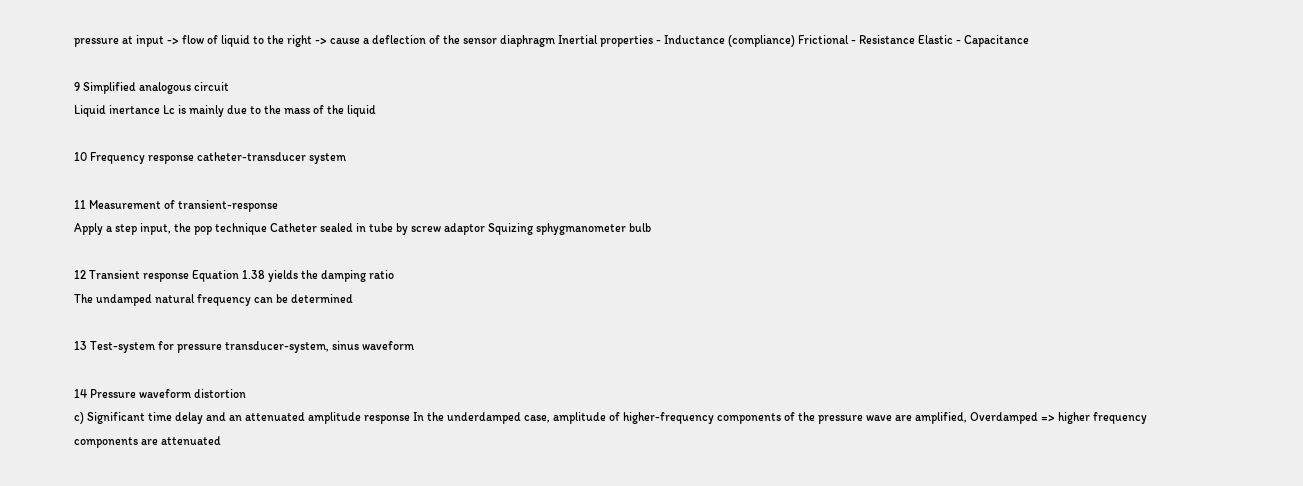pressure at input -> flow of liquid to the right -> cause a deflection of the sensor diaphragm Inertial properties - Inductance (compliance) Frictional - Resistance Elastic - Capacitance

9 Simplified analogous circuit
Liquid inertance Lc is mainly due to the mass of the liquid

10 Frequency response catheter-transducer system

11 Measurement of transient-response
Apply a step input, the pop technique Catheter sealed in tube by screw adaptor Squizing sphygmanometer bulb

12 Transient response Equation 1.38 yields the damping ratio
The undamped natural frequency can be determined

13 Test-system for pressure transducer-system, sinus waveform

14 Pressure waveform distortion
c) Significant time delay and an attenuated amplitude response In the underdamped case, amplitude of higher-frequency components of the pressure wave are amplified, Overdamped => higher frequency components are attenuated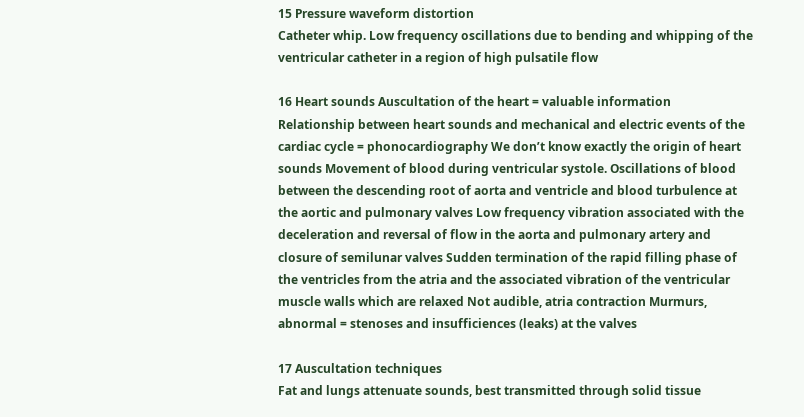15 Pressure waveform distortion
Catheter whip. Low frequency oscillations due to bending and whipping of the ventricular catheter in a region of high pulsatile flow

16 Heart sounds Auscultation of the heart = valuable information
Relationship between heart sounds and mechanical and electric events of the cardiac cycle = phonocardiography We don’t know exactly the origin of heart sounds Movement of blood during ventricular systole. Oscillations of blood between the descending root of aorta and ventricle and blood turbulence at the aortic and pulmonary valves Low frequency vibration associated with the deceleration and reversal of flow in the aorta and pulmonary artery and closure of semilunar valves Sudden termination of the rapid filling phase of the ventricles from the atria and the associated vibration of the ventricular muscle walls which are relaxed Not audible, atria contraction Murmurs, abnormal = stenoses and insufficiences (leaks) at the valves

17 Auscultation techniques
Fat and lungs attenuate sounds, best transmitted through solid tissue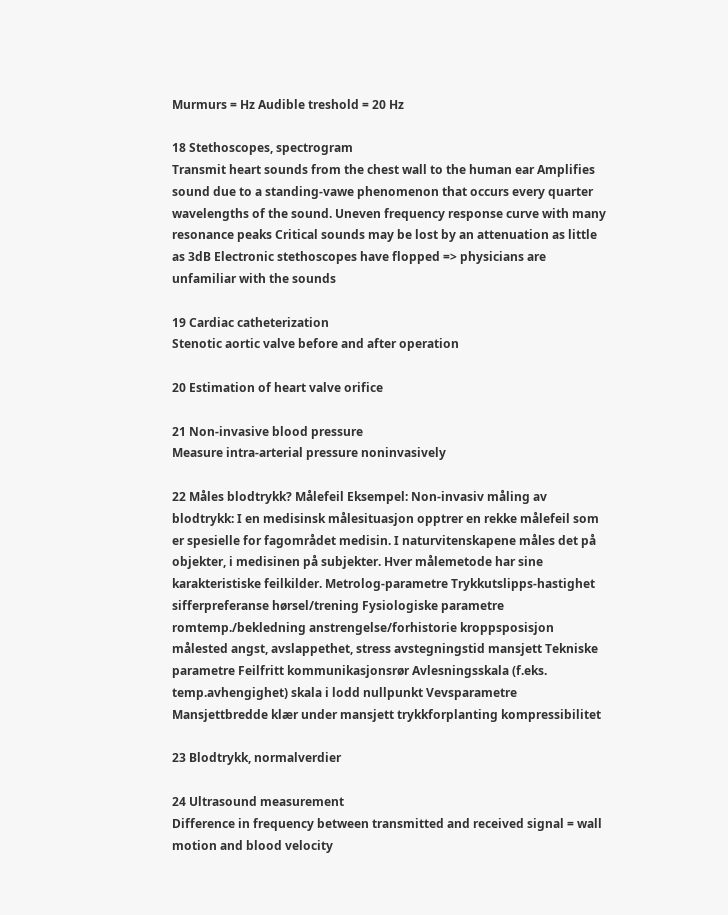Murmurs = Hz Audible treshold = 20 Hz

18 Stethoscopes, spectrogram
Transmit heart sounds from the chest wall to the human ear Amplifies sound due to a standing-vawe phenomenon that occurs every quarter wavelengths of the sound. Uneven frequency response curve with many resonance peaks Critical sounds may be lost by an attenuation as little as 3dB Electronic stethoscopes have flopped => physicians are unfamiliar with the sounds

19 Cardiac catheterization
Stenotic aortic valve before and after operation

20 Estimation of heart valve orifice

21 Non-invasive blood pressure
Measure intra-arterial pressure noninvasively

22 Måles blodtrykk? Målefeil Eksempel: Non-invasiv måling av blodtrykk: I en medisinsk målesituasjon opptrer en rekke målefeil som er spesielle for fagområdet medisin. I naturvitenskapene måles det på objekter, i medisinen på subjekter. Hver målemetode har sine karakteristiske feilkilder. Metrolog-parametre Trykkutslipps-hastighet sifferpreferanse hørsel/trening Fysiologiske parametre romtemp./bekledning anstrengelse/forhistorie kroppsposisjon målested angst, avslappethet, stress avstegningstid mansjett Tekniske parametre Feilfritt kommunikasjonsrør Avlesningsskala (f.eks. temp.avhengighet) skala i lodd nullpunkt Vevsparametre Mansjettbredde klær under mansjett trykkforplanting kompressibilitet

23 Blodtrykk, normalverdier

24 Ultrasound measurement
Difference in frequency between transmitted and received signal = wall motion and blood velocity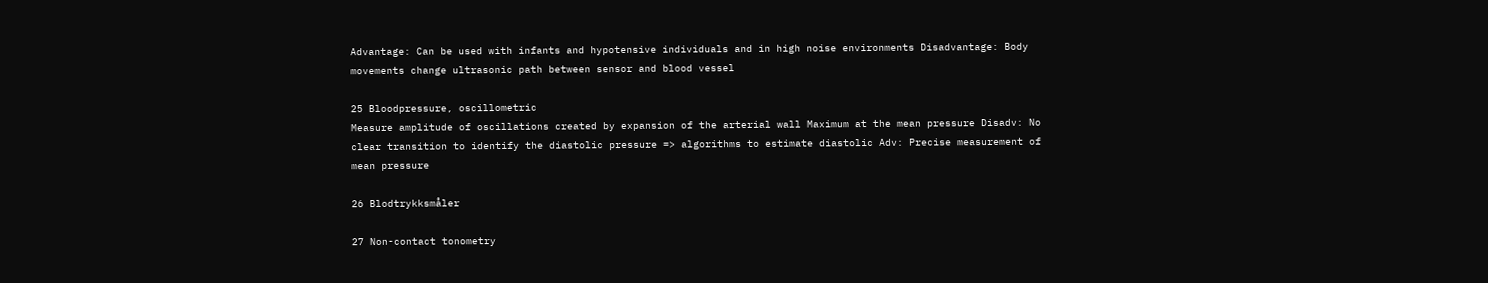Advantage: Can be used with infants and hypotensive individuals and in high noise environments Disadvantage: Body movements change ultrasonic path between sensor and blood vessel

25 Bloodpressure, oscillometric
Measure amplitude of oscillations created by expansion of the arterial wall Maximum at the mean pressure Disadv: No clear transition to identify the diastolic pressure => algorithms to estimate diastolic Adv: Precise measurement of mean pressure

26 Blodtrykksmåler

27 Non-contact tonometry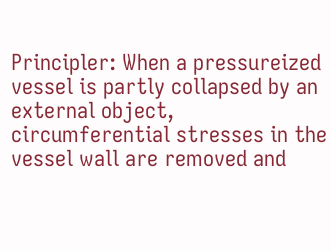Principler: When a pressureized vessel is partly collapsed by an external object, circumferential stresses in the vessel wall are removed and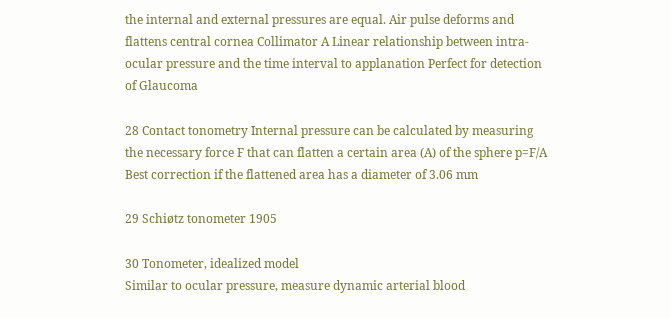the internal and external pressures are equal. Air pulse deforms and flattens central cornea Collimator A Linear relationship between intra-ocular pressure and the time interval to applanation Perfect for detection of Glaucoma

28 Contact tonometry Internal pressure can be calculated by measuring the necessary force F that can flatten a certain area (A) of the sphere p=F/A Best correction if the flattened area has a diameter of 3.06 mm

29 Schiøtz tonometer 1905

30 Tonometer, idealized model
Similar to ocular pressure, measure dynamic arterial blood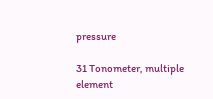pressure

31 Tonometer, multiple element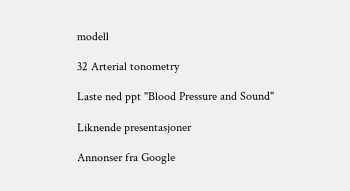modell

32 Arterial tonometry

Laste ned ppt "Blood Pressure and Sound"

Liknende presentasjoner

Annonser fra Google